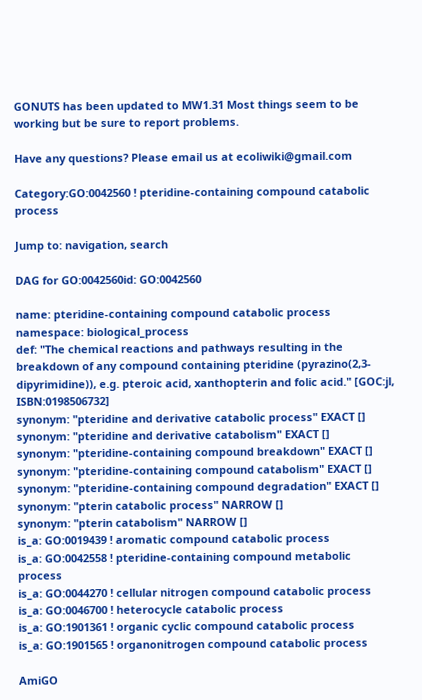GONUTS has been updated to MW1.31 Most things seem to be working but be sure to report problems.

Have any questions? Please email us at ecoliwiki@gmail.com

Category:GO:0042560 ! pteridine-containing compound catabolic process

Jump to: navigation, search

DAG for GO:0042560id: GO:0042560

name: pteridine-containing compound catabolic process
namespace: biological_process
def: "The chemical reactions and pathways resulting in the breakdown of any compound containing pteridine (pyrazino(2,3-dipyrimidine)), e.g. pteroic acid, xanthopterin and folic acid." [GOC:jl, ISBN:0198506732]
synonym: "pteridine and derivative catabolic process" EXACT []
synonym: "pteridine and derivative catabolism" EXACT []
synonym: "pteridine-containing compound breakdown" EXACT []
synonym: "pteridine-containing compound catabolism" EXACT []
synonym: "pteridine-containing compound degradation" EXACT []
synonym: "pterin catabolic process" NARROW []
synonym: "pterin catabolism" NARROW []
is_a: GO:0019439 ! aromatic compound catabolic process
is_a: GO:0042558 ! pteridine-containing compound metabolic process
is_a: GO:0044270 ! cellular nitrogen compound catabolic process
is_a: GO:0046700 ! heterocycle catabolic process
is_a: GO:1901361 ! organic cyclic compound catabolic process
is_a: GO:1901565 ! organonitrogen compound catabolic process

AmiGO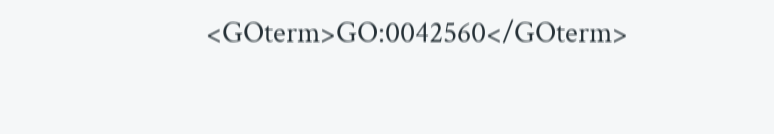<GOterm>GO:0042560</GOterm>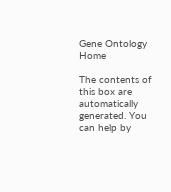Gene Ontology Home

The contents of this box are automatically generated. You can help by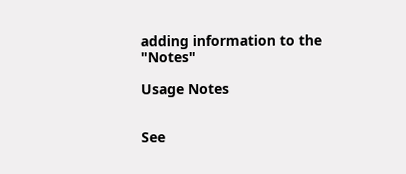adding information to the "Notes"

Usage Notes


See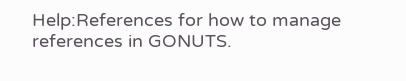Help:References for how to manage references in GONUTS.